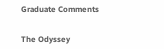Graduate Comments


The Odyssey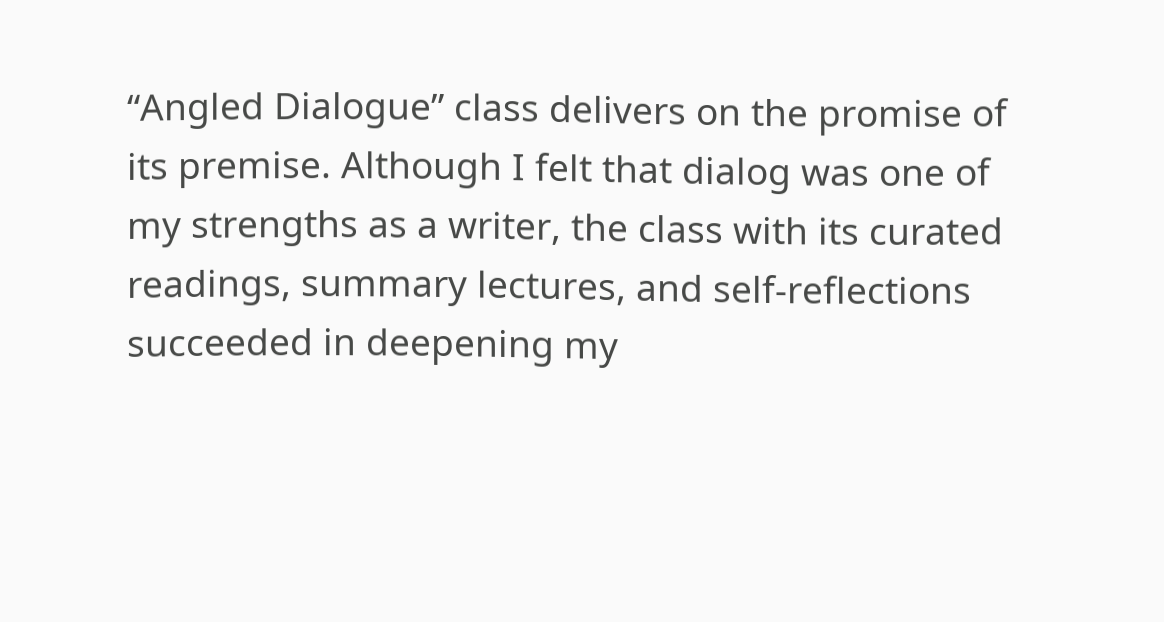“Angled Dialogue” class delivers on the promise of its premise. Although I felt that dialog was one of my strengths as a writer, the class with its curated readings, summary lectures, and self-reflections succeeded in deepening my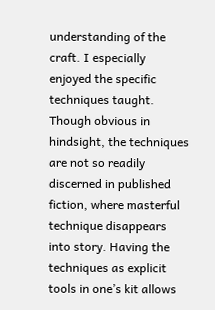understanding of the craft. I especially enjoyed the specific techniques taught. Though obvious in hindsight, the techniques are not so readily discerned in published fiction, where masterful technique disappears into story. Having the techniques as explicit tools in one’s kit allows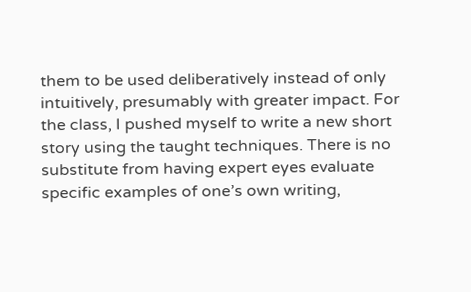them to be used deliberatively instead of only intuitively, presumably with greater impact. For the class, I pushed myself to write a new short story using the taught techniques. There is no substitute from having expert eyes evaluate specific examples of one’s own writing,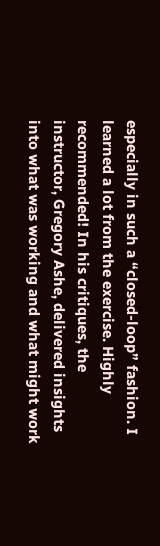especially in such a “closed-loop” fashion. I learned a lot from the exercise. Highly recommended! In his critiques, the instructor, Gregory Ashe, delivered insights into what was working and what might work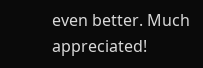even better. Much appreciated!